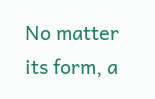No matter its form, a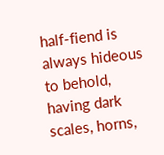half-fiend is always hideous to behold, having dark scales, horns,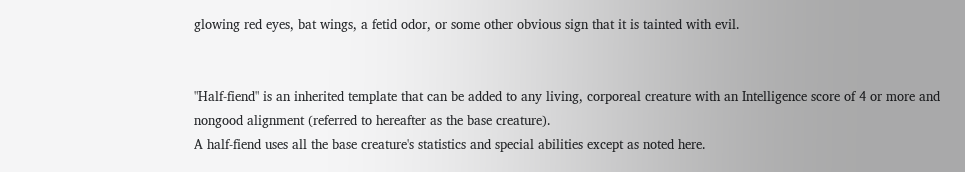glowing red eyes, bat wings, a fetid odor, or some other obvious sign that it is tainted with evil.


"Half-fiend" is an inherited template that can be added to any living, corporeal creature with an Intelligence score of 4 or more and nongood alignment (referred to hereafter as the base creature).
A half-fiend uses all the base creature's statistics and special abilities except as noted here.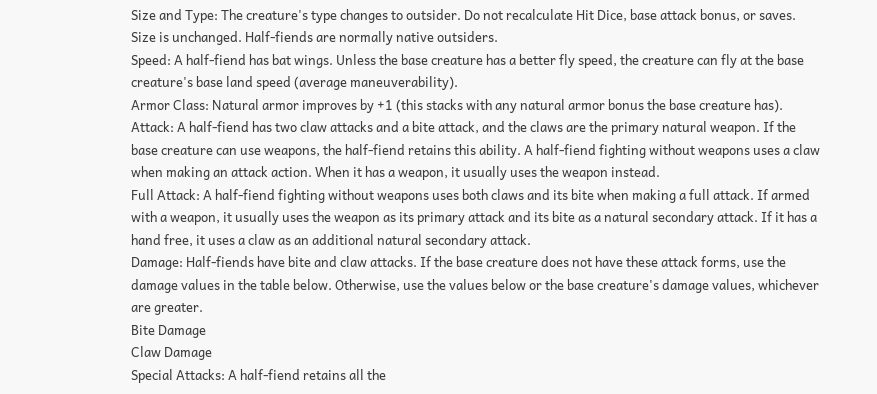Size and Type: The creature's type changes to outsider. Do not recalculate Hit Dice, base attack bonus, or saves. Size is unchanged. Half-fiends are normally native outsiders.
Speed: A half-fiend has bat wings. Unless the base creature has a better fly speed, the creature can fly at the base creature's base land speed (average maneuverability).
Armor Class: Natural armor improves by +1 (this stacks with any natural armor bonus the base creature has).
Attack: A half-fiend has two claw attacks and a bite attack, and the claws are the primary natural weapon. If the base creature can use weapons, the half-fiend retains this ability. A half-fiend fighting without weapons uses a claw when making an attack action. When it has a weapon, it usually uses the weapon instead.
Full Attack: A half-fiend fighting without weapons uses both claws and its bite when making a full attack. If armed with a weapon, it usually uses the weapon as its primary attack and its bite as a natural secondary attack. If it has a hand free, it uses a claw as an additional natural secondary attack.
Damage: Half-fiends have bite and claw attacks. If the base creature does not have these attack forms, use the damage values in the table below. Otherwise, use the values below or the base creature's damage values, whichever are greater.
Bite Damage
Claw Damage
Special Attacks: A half-fiend retains all the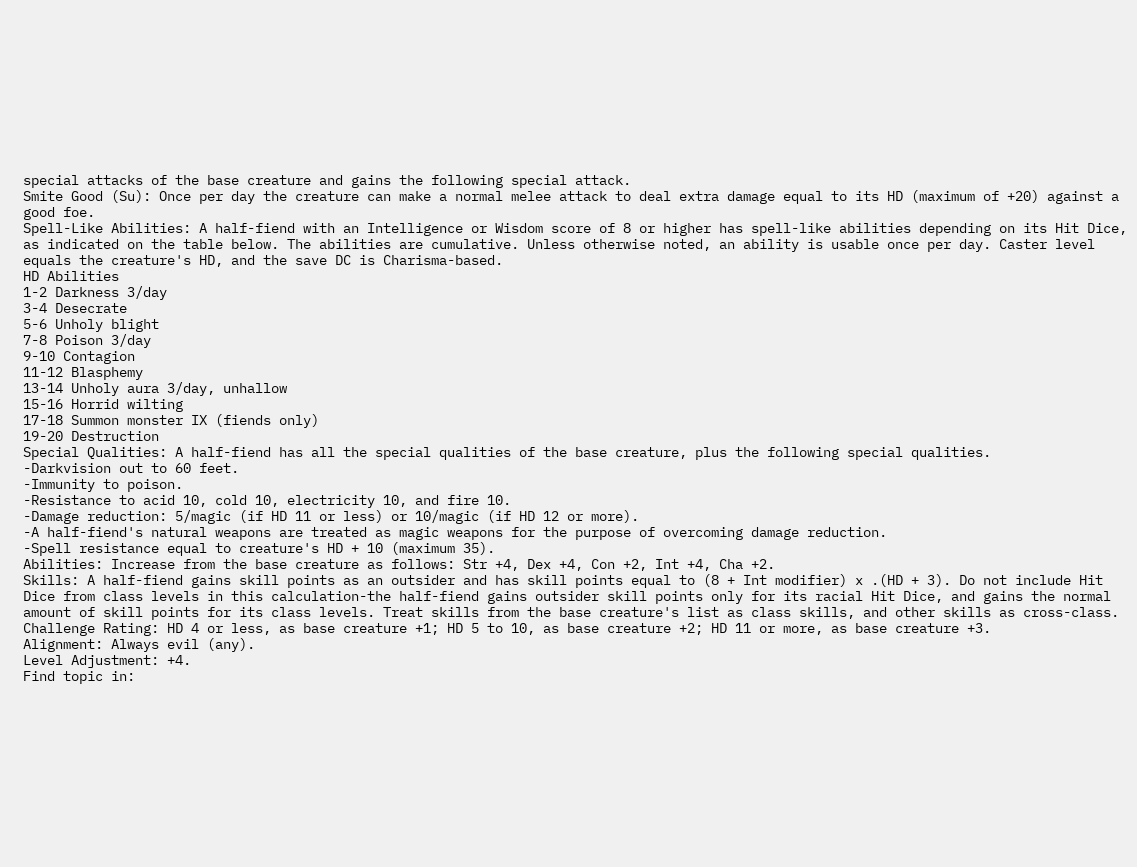special attacks of the base creature and gains the following special attack.
Smite Good (Su): Once per day the creature can make a normal melee attack to deal extra damage equal to its HD (maximum of +20) against a good foe.
Spell-Like Abilities: A half-fiend with an Intelligence or Wisdom score of 8 or higher has spell-like abilities depending on its Hit Dice, as indicated on the table below. The abilities are cumulative. Unless otherwise noted, an ability is usable once per day. Caster level equals the creature's HD, and the save DC is Charisma-based.
HD Abilities
1-2 Darkness 3/day
3-4 Desecrate
5-6 Unholy blight
7-8 Poison 3/day
9-10 Contagion
11-12 Blasphemy
13-14 Unholy aura 3/day, unhallow
15-16 Horrid wilting
17-18 Summon monster IX (fiends only)
19-20 Destruction
Special Qualities: A half-fiend has all the special qualities of the base creature, plus the following special qualities.
-Darkvision out to 60 feet.
-Immunity to poison.
-Resistance to acid 10, cold 10, electricity 10, and fire 10.
-Damage reduction: 5/magic (if HD 11 or less) or 10/magic (if HD 12 or more).
-A half-fiend's natural weapons are treated as magic weapons for the purpose of overcoming damage reduction.
-Spell resistance equal to creature's HD + 10 (maximum 35).
Abilities: Increase from the base creature as follows: Str +4, Dex +4, Con +2, Int +4, Cha +2.
Skills: A half-fiend gains skill points as an outsider and has skill points equal to (8 + Int modifier) x .(HD + 3). Do not include Hit Dice from class levels in this calculation-the half-fiend gains outsider skill points only for its racial Hit Dice, and gains the normal amount of skill points for its class levels. Treat skills from the base creature's list as class skills, and other skills as cross-class.
Challenge Rating: HD 4 or less, as base creature +1; HD 5 to 10, as base creature +2; HD 11 or more, as base creature +3.
Alignment: Always evil (any).
Level Adjustment: +4.
Find topic in: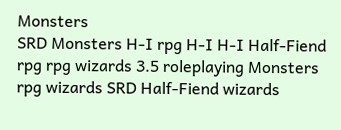Monsters
SRD Monsters H-I rpg H-I H-I Half-Fiend rpg rpg wizards 3.5 roleplaying Monsters rpg wizards SRD Half-Fiend wizards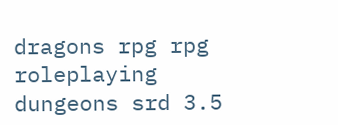dragons rpg rpg roleplaying dungeons srd 3.5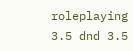roleplaying 3.5 dnd 3.5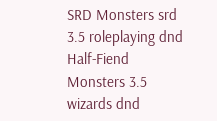SRD Monsters srd 3.5 roleplaying dnd Half-Fiend Monsters 3.5 wizards dnd